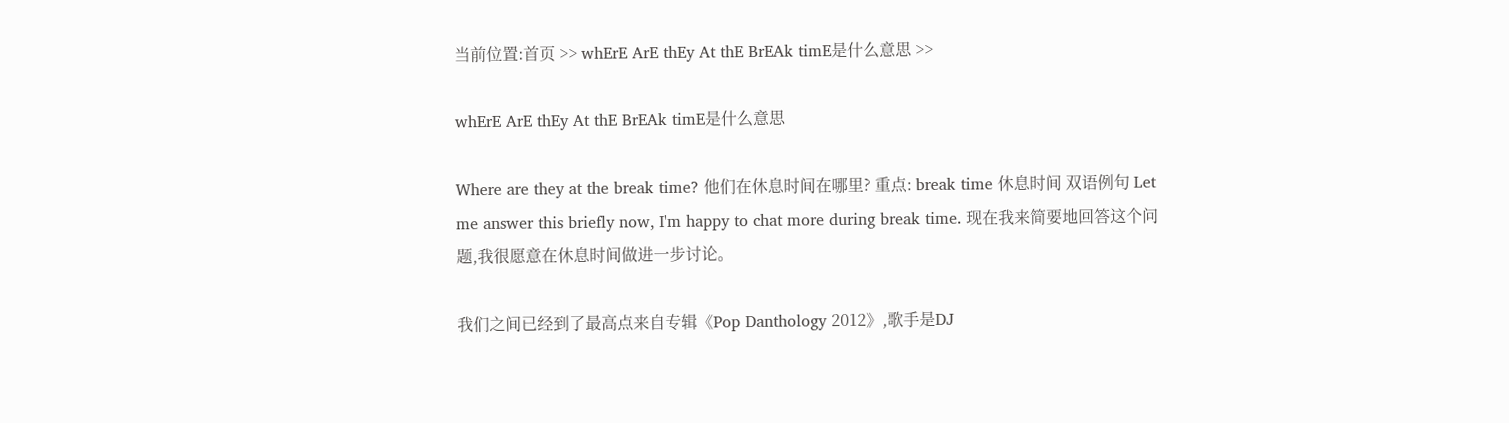当前位置:首页 >> whErE ArE thEy At thE BrEAk timE是什么意思 >>

whErE ArE thEy At thE BrEAk timE是什么意思

Where are they at the break time? 他们在休息时间在哪里? 重点: break time 休息时间 双语例句 Let me answer this briefly now, I'm happy to chat more during break time. 现在我来简要地回答这个问题,我很愿意在休息时间做进一步讨论。

我们之间已经到了最高点来自专辑《Pop Danthology 2012》,歌手是DJ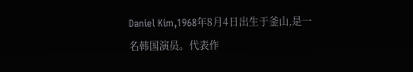Daniel Kim,1968年8月4日出生于釜山,是一名韩国演员。代表作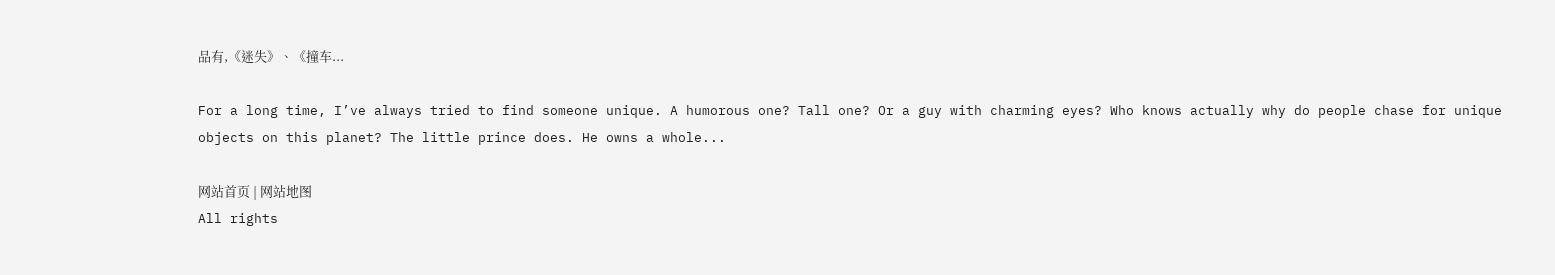品有,《迷失》、《撞车...

For a long time, I’ve always tried to find someone unique. A humorous one? Tall one? Or a guy with charming eyes? Who knows actually why do people chase for unique objects on this planet? The little prince does. He owns a whole...

网站首页 | 网站地图
All rights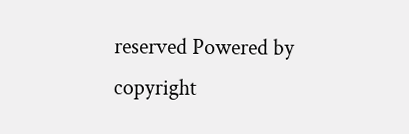reserved Powered by
copyright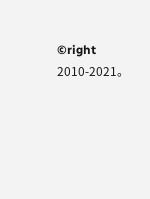©right 2010-2021。